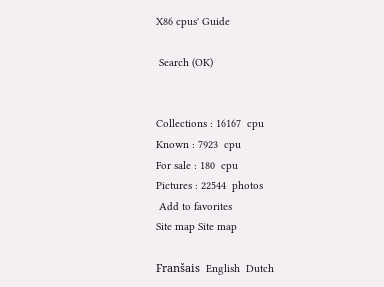X86 cpus' Guide

 Search (OK)


Collections : 16167  cpu
Known : 7923  cpu
For sale : 180  cpu
Pictures : 22544  photos
 Add to favorites
Site map Site map

Franšais  English  Dutch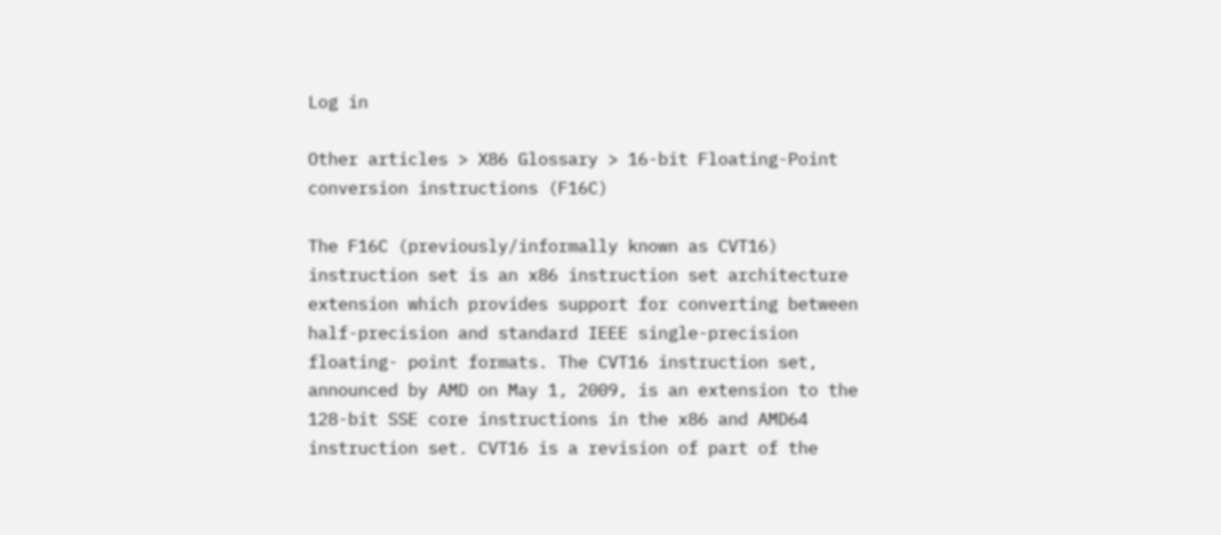Log in

Other articles > X86 Glossary > 16-bit Floating-Point conversion instructions (F16C)

The F16C (previously/informally known as CVT16) instruction set is an x86 instruction set architecture extension which provides support for converting between half-precision and standard IEEE single-precision floating- point formats. The CVT16 instruction set, announced by AMD on May 1, 2009, is an extension to the 128-bit SSE core instructions in the x86 and AMD64 instruction set. CVT16 is a revision of part of the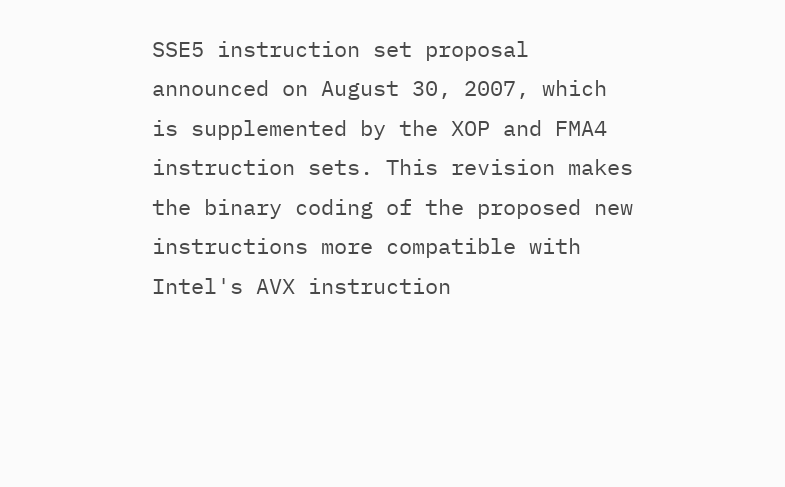SSE5 instruction set proposal announced on August 30, 2007, which is supplemented by the XOP and FMA4 instruction sets. This revision makes the binary coding of the proposed new instructions more compatible with Intel's AVX instruction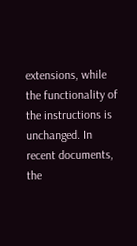extensions, while the functionality of the instructions is unchanged. In recent documents, the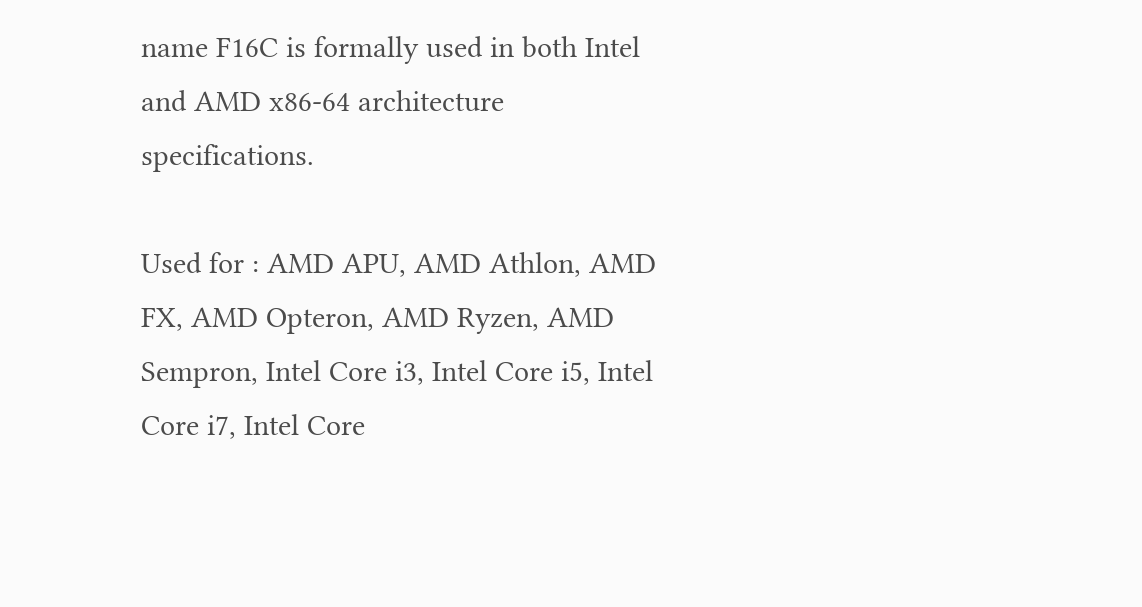name F16C is formally used in both Intel and AMD x86-64 architecture specifications.

Used for : AMD APU, AMD Athlon, AMD FX, AMD Opteron, AMD Ryzen, AMD Sempron, Intel Core i3, Intel Core i5, Intel Core i7, Intel Core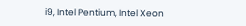i9, Intel Pentium, Intel Xeon